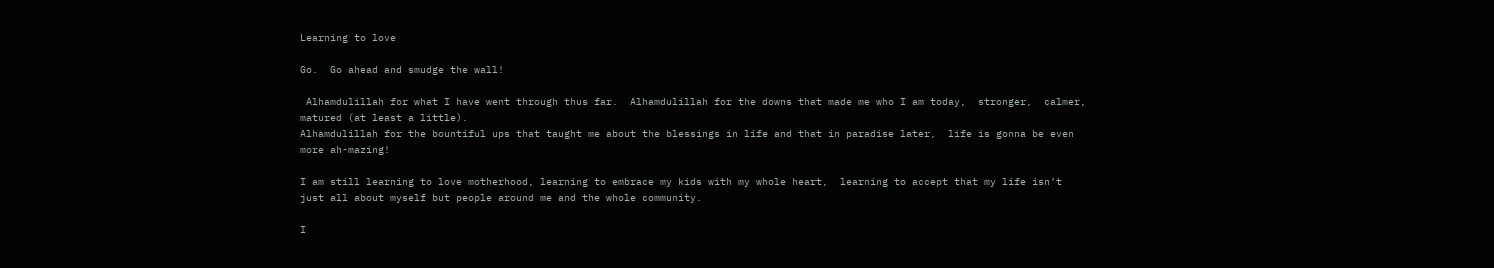Learning to love

Go.  Go ahead and smudge the wall!

 Alhamdulillah for what I have went through thus far.  Alhamdulillah for the downs that made me who I am today,  stronger,  calmer, matured (at least a little).
Alhamdulillah for the bountiful ups that taught me about the blessings in life and that in paradise later,  life is gonna be even more ah-mazing!

I am still learning to love motherhood, learning to embrace my kids with my whole heart,  learning to accept that my life isn’t just all about myself but people around me and the whole community.

I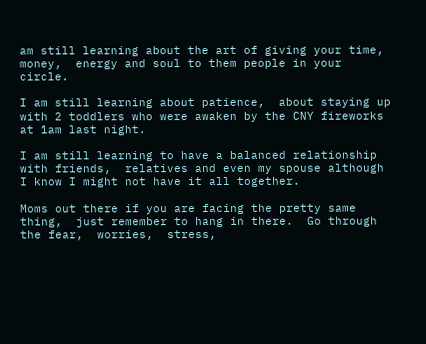am still learning about the art of giving your time,  money,  energy and soul to them people in your circle.

I am still learning about patience,  about staying up with 2 toddlers who were awaken by the CNY fireworks at 1am last night.

I am still learning to have a balanced relationship with friends,  relatives and even my spouse although I know I might not have it all together.

Moms out there if you are facing the pretty same thing,  just remember to hang in there.  Go through the fear,  worries,  stress,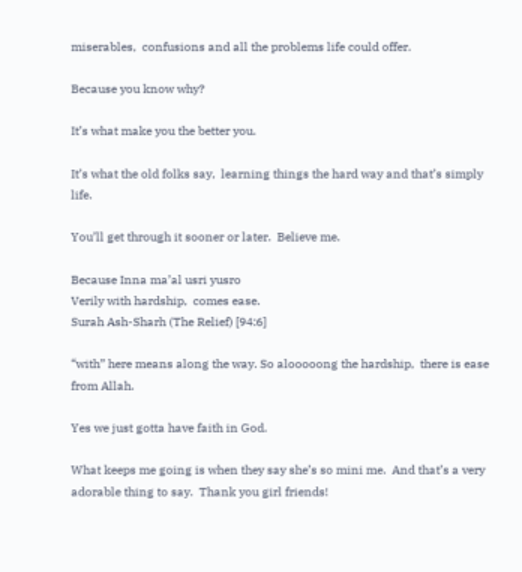miserables,  confusions and all the problems life could offer.

Because you know why?

It’s what make you the better you.

It’s what the old folks say,  learning things the hard way and that’s simply life.

You’ll get through it sooner or later.  Believe me.

Because Inna ma’al usri yusro
Verily with hardship,  comes ease.
Surah Ash-Sharh (The Relief) [94:6]

“with” here means along the way. So alooooong the hardship,  there is ease from Allah.

Yes we just gotta have faith in God.

What keeps me going is when they say she’s so mini me.  And that’s a very adorable thing to say.  Thank you girl friends!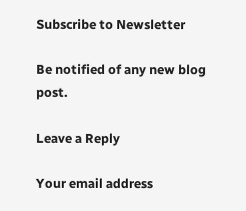Subscribe to Newsletter

Be notified of any new blog post.

Leave a Reply

Your email address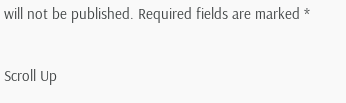will not be published. Required fields are marked *

Scroll Up